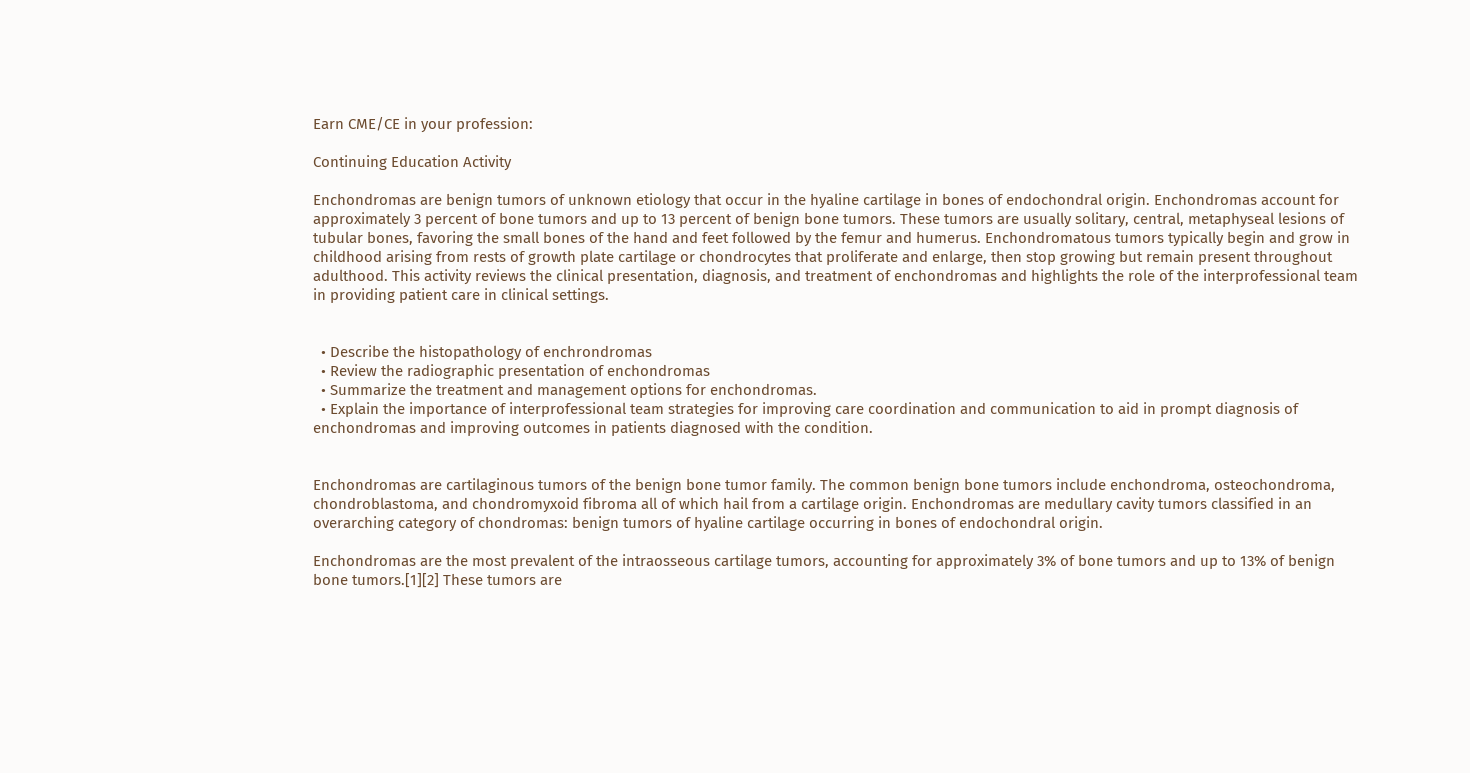Earn CME/CE in your profession:

Continuing Education Activity

Enchondromas are benign tumors of unknown etiology that occur in the hyaline cartilage in bones of endochondral origin. Enchondromas account for approximately 3 percent of bone tumors and up to 13 percent of benign bone tumors. These tumors are usually solitary, central, metaphyseal lesions of tubular bones, favoring the small bones of the hand and feet followed by the femur and humerus. Enchondromatous tumors typically begin and grow in childhood arising from rests of growth plate cartilage or chondrocytes that proliferate and enlarge, then stop growing but remain present throughout adulthood. This activity reviews the clinical presentation, diagnosis, and treatment of enchondromas and highlights the role of the interprofessional team in providing patient care in clinical settings.


  • Describe the histopathology of enchrondromas
  • Review the radiographic presentation of enchondromas
  • Summarize the treatment and management options for enchondromas.
  • Explain the importance of interprofessional team strategies for improving care coordination and communication to aid in prompt diagnosis of enchondromas and improving outcomes in patients diagnosed with the condition.


Enchondromas are cartilaginous tumors of the benign bone tumor family. The common benign bone tumors include enchondroma, osteochondroma, chondroblastoma, and chondromyxoid fibroma all of which hail from a cartilage origin. Enchondromas are medullary cavity tumors classified in an overarching category of chondromas: benign tumors of hyaline cartilage occurring in bones of endochondral origin.

Enchondromas are the most prevalent of the intraosseous cartilage tumors, accounting for approximately 3% of bone tumors and up to 13% of benign bone tumors.[1][2] These tumors are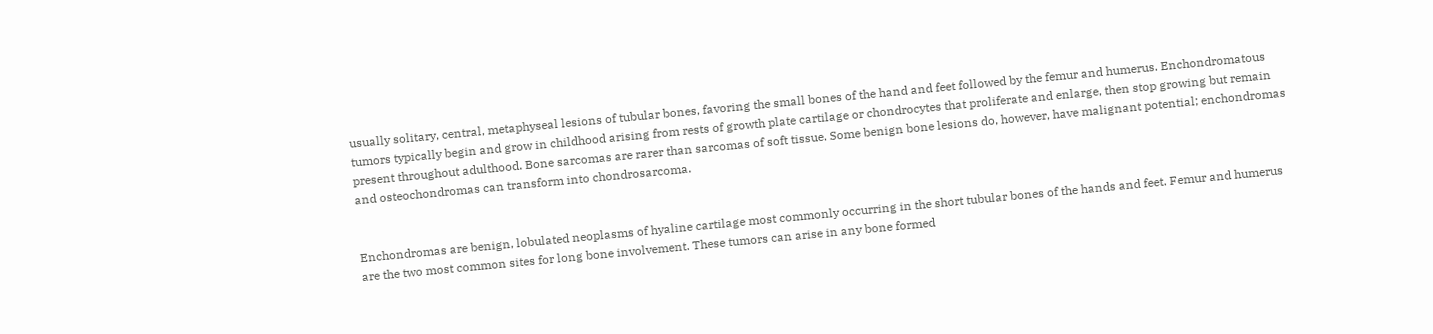usually solitary, central, metaphyseal lesions of tubular bones, favoring the small bones of the hand and feet followed by the femur and humerus. Enchondromatous tumors typically begin and grow in childhood arising from rests of growth plate cartilage or chondrocytes that proliferate and enlarge, then stop growing but remain present throughout adulthood. Bone sarcomas are rarer than sarcomas of soft tissue. Some benign bone lesions do, however, have malignant potential; enchondromas and osteochondromas can transform into chondrosarcoma.


Enchondromas are benign, lobulated neoplasms of hyaline cartilage most commonly occurring in the short tubular bones of the hands and feet. Femur and humerus are the two most common sites for long bone involvement. These tumors can arise in any bone formed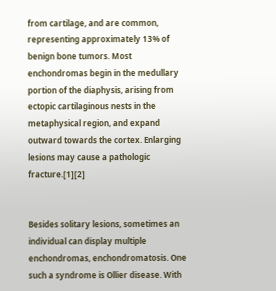from cartilage, and are common, representing approximately 13% of benign bone tumors. Most enchondromas begin in the medullary portion of the diaphysis, arising from ectopic cartilaginous nests in the metaphysical region, and expand outward towards the cortex. Enlarging lesions may cause a pathologic fracture.[1][2]


Besides solitary lesions, sometimes an individual can display multiple enchondromas, enchondromatosis. One such a syndrome is Ollier disease. With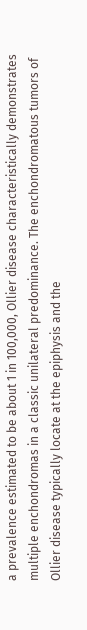a prevalence estimated to be about 1 in 100,000, Ollier disease characteristically demonstrates multiple enchondromas in a classic unilateral predominance. The enchondromatous tumors of Ollier disease typically locate at the epiphysis and the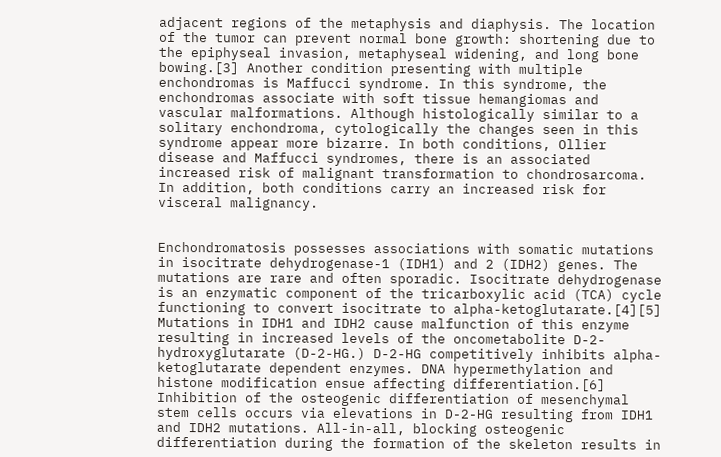adjacent regions of the metaphysis and diaphysis. The location of the tumor can prevent normal bone growth: shortening due to the epiphyseal invasion, metaphyseal widening, and long bone bowing.[3] Another condition presenting with multiple enchondromas is Maffucci syndrome. In this syndrome, the enchondromas associate with soft tissue hemangiomas and vascular malformations. Although histologically similar to a solitary enchondroma, cytologically the changes seen in this syndrome appear more bizarre. In both conditions, Ollier disease and Maffucci syndromes, there is an associated increased risk of malignant transformation to chondrosarcoma. In addition, both conditions carry an increased risk for visceral malignancy.


Enchondromatosis possesses associations with somatic mutations in isocitrate dehydrogenase-1 (IDH1) and 2 (IDH2) genes. The mutations are rare and often sporadic. Isocitrate dehydrogenase is an enzymatic component of the tricarboxylic acid (TCA) cycle functioning to convert isocitrate to alpha-ketoglutarate.[4][5] Mutations in IDH1 and IDH2 cause malfunction of this enzyme resulting in increased levels of the oncometabolite D-2-hydroxyglutarate (D-2-HG.) D-2-HG competitively inhibits alpha-ketoglutarate dependent enzymes. DNA hypermethylation and histone modification ensue affecting differentiation.[6] Inhibition of the osteogenic differentiation of mesenchymal stem cells occurs via elevations in D-2-HG resulting from IDH1 and IDH2 mutations. All-in-all, blocking osteogenic differentiation during the formation of the skeleton results in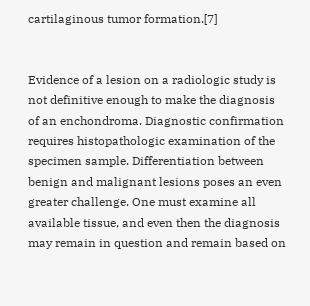cartilaginous tumor formation.[7]


Evidence of a lesion on a radiologic study is not definitive enough to make the diagnosis of an enchondroma. Diagnostic confirmation requires histopathologic examination of the specimen sample. Differentiation between benign and malignant lesions poses an even greater challenge. One must examine all available tissue, and even then the diagnosis may remain in question and remain based on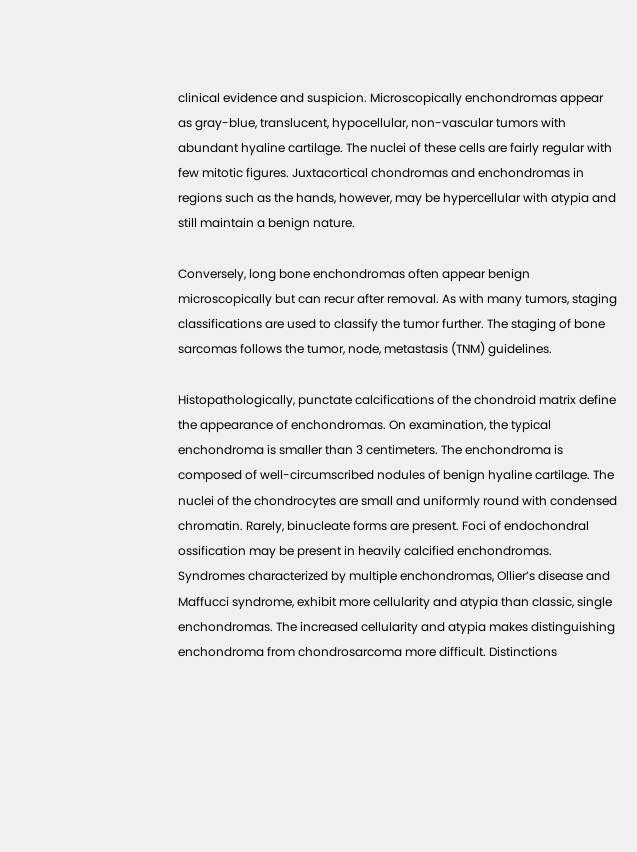clinical evidence and suspicion. Microscopically enchondromas appear as gray-blue, translucent, hypocellular, non-vascular tumors with abundant hyaline cartilage. The nuclei of these cells are fairly regular with few mitotic figures. Juxtacortical chondromas and enchondromas in regions such as the hands, however, may be hypercellular with atypia and still maintain a benign nature.

Conversely, long bone enchondromas often appear benign microscopically but can recur after removal. As with many tumors, staging classifications are used to classify the tumor further. The staging of bone sarcomas follows the tumor, node, metastasis (TNM) guidelines.

Histopathologically, punctate calcifications of the chondroid matrix define the appearance of enchondromas. On examination, the typical enchondroma is smaller than 3 centimeters. The enchondroma is composed of well-circumscribed nodules of benign hyaline cartilage. The nuclei of the chondrocytes are small and uniformly round with condensed chromatin. Rarely, binucleate forms are present. Foci of endochondral ossification may be present in heavily calcified enchondromas. Syndromes characterized by multiple enchondromas, Ollier’s disease and Maffucci syndrome, exhibit more cellularity and atypia than classic, single enchondromas. The increased cellularity and atypia makes distinguishing enchondroma from chondrosarcoma more difficult. Distinctions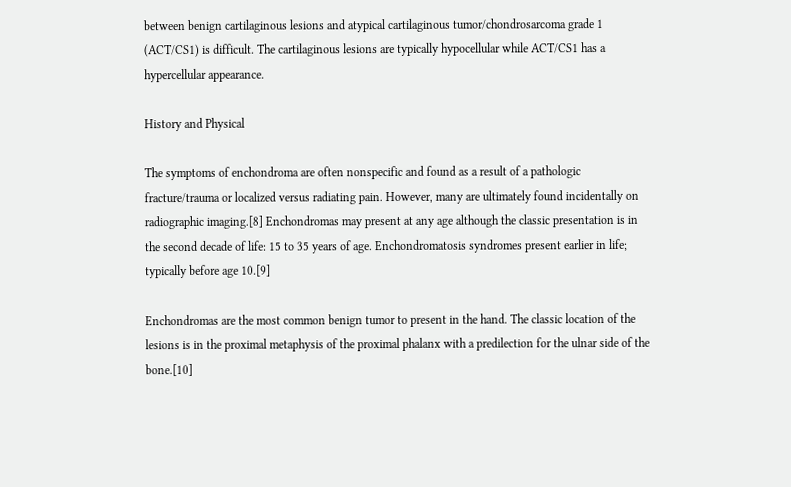between benign cartilaginous lesions and atypical cartilaginous tumor/chondrosarcoma grade 1 (ACT/CS1) is difficult. The cartilaginous lesions are typically hypocellular while ACT/CS1 has a hypercellular appearance.

History and Physical

The symptoms of enchondroma are often nonspecific and found as a result of a pathologic fracture/trauma or localized versus radiating pain. However, many are ultimately found incidentally on radiographic imaging.[8] Enchondromas may present at any age although the classic presentation is in the second decade of life: 15 to 35 years of age. Enchondromatosis syndromes present earlier in life; typically before age 10.[9]

Enchondromas are the most common benign tumor to present in the hand. The classic location of the lesions is in the proximal metaphysis of the proximal phalanx with a predilection for the ulnar side of the bone.[10]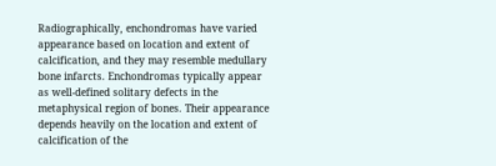Radiographically, enchondromas have varied appearance based on location and extent of calcification, and they may resemble medullary bone infarcts. Enchondromas typically appear as well-defined solitary defects in the metaphysical region of bones. Their appearance depends heavily on the location and extent of calcification of the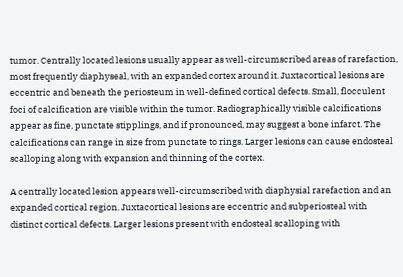tumor. Centrally located lesions usually appear as well-circumscribed areas of rarefaction, most frequently diaphyseal, with an expanded cortex around it. Juxtacortical lesions are eccentric and beneath the periosteum in well-defined cortical defects. Small, flocculent foci of calcification are visible within the tumor. Radiographically visible calcifications appear as fine, punctate stipplings, and if pronounced, may suggest a bone infarct. The calcifications can range in size from punctate to rings. Larger lesions can cause endosteal scalloping along with expansion and thinning of the cortex.

A centrally located lesion appears well-circumscribed with diaphysial rarefaction and an expanded cortical region. Juxtacortical lesions are eccentric and subperiosteal with distinct cortical defects. Larger lesions present with endosteal scalloping with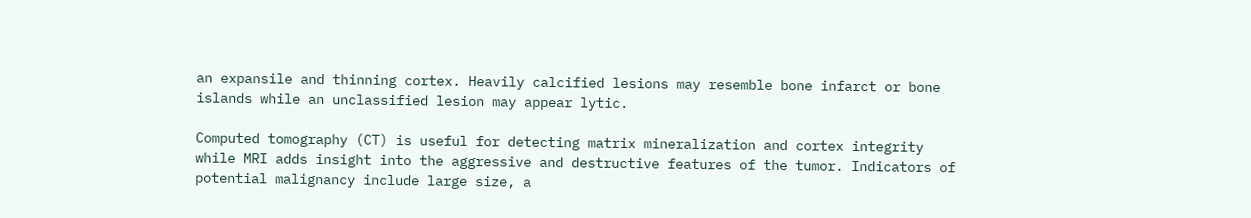an expansile and thinning cortex. Heavily calcified lesions may resemble bone infarct or bone islands while an unclassified lesion may appear lytic.

Computed tomography (CT) is useful for detecting matrix mineralization and cortex integrity while MRI adds insight into the aggressive and destructive features of the tumor. Indicators of potential malignancy include large size, a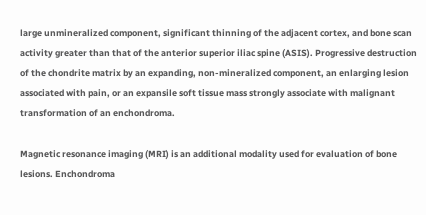large unmineralized component, significant thinning of the adjacent cortex, and bone scan activity greater than that of the anterior superior iliac spine (ASIS). Progressive destruction of the chondrite matrix by an expanding, non-mineralized component, an enlarging lesion associated with pain, or an expansile soft tissue mass strongly associate with malignant transformation of an enchondroma.

Magnetic resonance imaging (MRI) is an additional modality used for evaluation of bone lesions. Enchondroma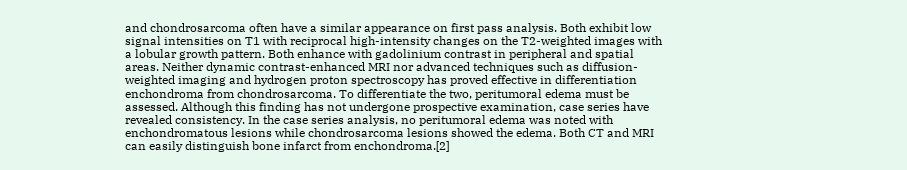and chondrosarcoma often have a similar appearance on first pass analysis. Both exhibit low signal intensities on T1 with reciprocal high-intensity changes on the T2-weighted images with a lobular growth pattern. Both enhance with gadolinium contrast in peripheral and spatial areas. Neither dynamic contrast-enhanced MRI nor advanced techniques such as diffusion-weighted imaging and hydrogen proton spectroscopy has proved effective in differentiation enchondroma from chondrosarcoma. To differentiate the two, peritumoral edema must be assessed. Although this finding has not undergone prospective examination, case series have revealed consistency. In the case series analysis, no peritumoral edema was noted with enchondromatous lesions while chondrosarcoma lesions showed the edema. Both CT and MRI can easily distinguish bone infarct from enchondroma.[2]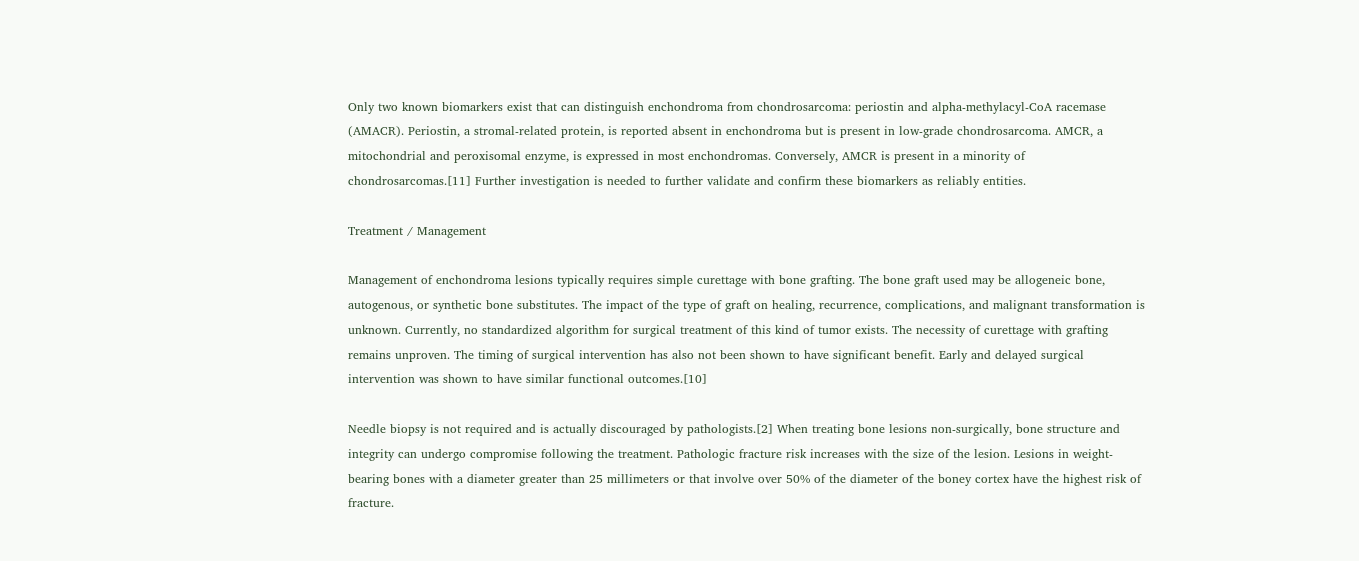Only two known biomarkers exist that can distinguish enchondroma from chondrosarcoma: periostin and alpha-methylacyl-CoA racemase (AMACR). Periostin, a stromal-related protein, is reported absent in enchondroma but is present in low-grade chondrosarcoma. AMCR, a mitochondrial and peroxisomal enzyme, is expressed in most enchondromas. Conversely, AMCR is present in a minority of chondrosarcomas.[11] Further investigation is needed to further validate and confirm these biomarkers as reliably entities.

Treatment / Management

Management of enchondroma lesions typically requires simple curettage with bone grafting. The bone graft used may be allogeneic bone, autogenous, or synthetic bone substitutes. The impact of the type of graft on healing, recurrence, complications, and malignant transformation is unknown. Currently, no standardized algorithm for surgical treatment of this kind of tumor exists. The necessity of curettage with grafting remains unproven. The timing of surgical intervention has also not been shown to have significant benefit. Early and delayed surgical intervention was shown to have similar functional outcomes.[10]

Needle biopsy is not required and is actually discouraged by pathologists.[2] When treating bone lesions non-surgically, bone structure and integrity can undergo compromise following the treatment. Pathologic fracture risk increases with the size of the lesion. Lesions in weight-bearing bones with a diameter greater than 25 millimeters or that involve over 50% of the diameter of the boney cortex have the highest risk of fracture.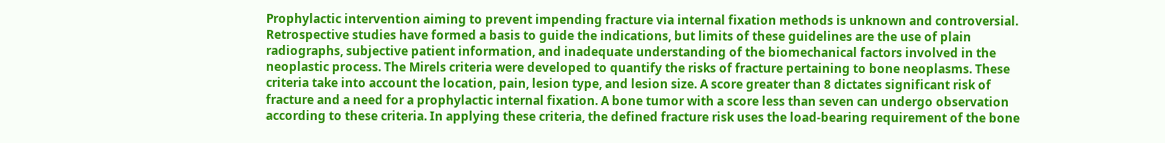Prophylactic intervention aiming to prevent impending fracture via internal fixation methods is unknown and controversial. Retrospective studies have formed a basis to guide the indications, but limits of these guidelines are the use of plain radiographs, subjective patient information, and inadequate understanding of the biomechanical factors involved in the neoplastic process. The Mirels criteria were developed to quantify the risks of fracture pertaining to bone neoplasms. These criteria take into account the location, pain, lesion type, and lesion size. A score greater than 8 dictates significant risk of fracture and a need for a prophylactic internal fixation. A bone tumor with a score less than seven can undergo observation according to these criteria. In applying these criteria, the defined fracture risk uses the load-bearing requirement of the bone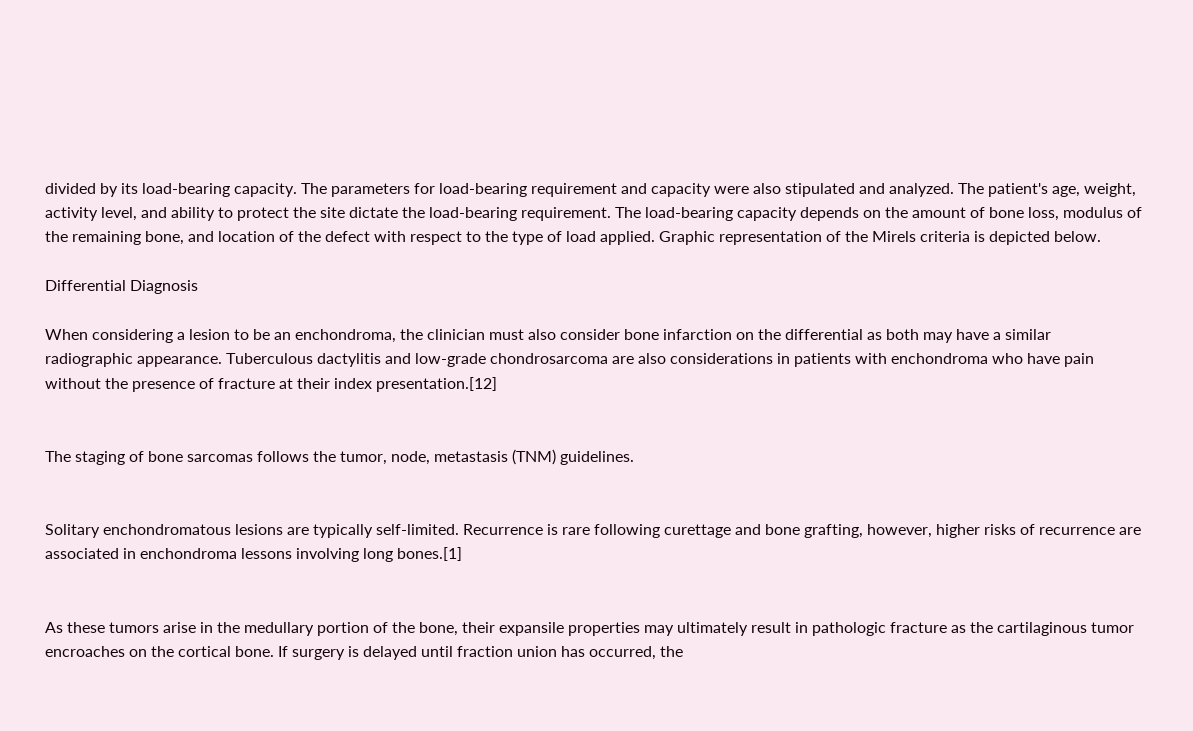divided by its load-bearing capacity. The parameters for load-bearing requirement and capacity were also stipulated and analyzed. The patient's age, weight, activity level, and ability to protect the site dictate the load-bearing requirement. The load-bearing capacity depends on the amount of bone loss, modulus of the remaining bone, and location of the defect with respect to the type of load applied. Graphic representation of the Mirels criteria is depicted below.

Differential Diagnosis

When considering a lesion to be an enchondroma, the clinician must also consider bone infarction on the differential as both may have a similar radiographic appearance. Tuberculous dactylitis and low-grade chondrosarcoma are also considerations in patients with enchondroma who have pain without the presence of fracture at their index presentation.[12]


The staging of bone sarcomas follows the tumor, node, metastasis (TNM) guidelines.


Solitary enchondromatous lesions are typically self-limited. Recurrence is rare following curettage and bone grafting, however, higher risks of recurrence are associated in enchondroma lessons involving long bones.[1]


As these tumors arise in the medullary portion of the bone, their expansile properties may ultimately result in pathologic fracture as the cartilaginous tumor encroaches on the cortical bone. If surgery is delayed until fraction union has occurred, the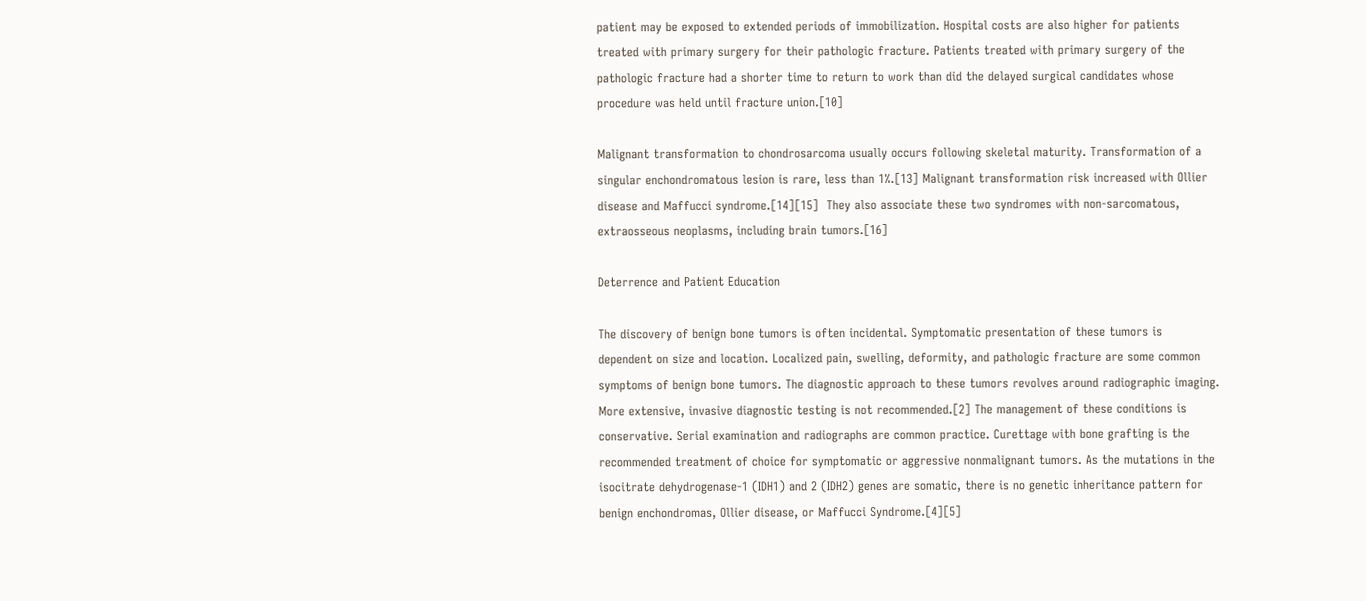patient may be exposed to extended periods of immobilization. Hospital costs are also higher for patients treated with primary surgery for their pathologic fracture. Patients treated with primary surgery of the pathologic fracture had a shorter time to return to work than did the delayed surgical candidates whose procedure was held until fracture union.[10]

Malignant transformation to chondrosarcoma usually occurs following skeletal maturity. Transformation of a singular enchondromatous lesion is rare, less than 1%.[13] Malignant transformation risk increased with Ollier disease and Maffucci syndrome.[14][15]  They also associate these two syndromes with non-sarcomatous, extraosseous neoplasms, including brain tumors.[16]

Deterrence and Patient Education

The discovery of benign bone tumors is often incidental. Symptomatic presentation of these tumors is dependent on size and location. Localized pain, swelling, deformity, and pathologic fracture are some common symptoms of benign bone tumors. The diagnostic approach to these tumors revolves around radiographic imaging. More extensive, invasive diagnostic testing is not recommended.[2] The management of these conditions is conservative. Serial examination and radiographs are common practice. Curettage with bone grafting is the recommended treatment of choice for symptomatic or aggressive nonmalignant tumors. As the mutations in the isocitrate dehydrogenase-1 (IDH1) and 2 (IDH2) genes are somatic, there is no genetic inheritance pattern for benign enchondromas, Ollier disease, or Maffucci Syndrome.[4][5]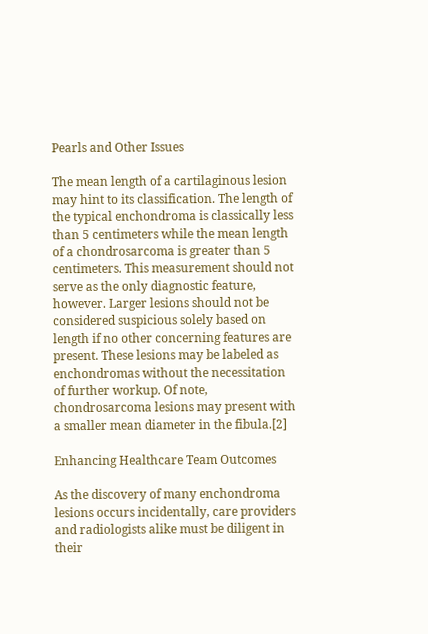Pearls and Other Issues

The mean length of a cartilaginous lesion may hint to its classification. The length of the typical enchondroma is classically less than 5 centimeters while the mean length of a chondrosarcoma is greater than 5 centimeters. This measurement should not serve as the only diagnostic feature, however. Larger lesions should not be considered suspicious solely based on length if no other concerning features are present. These lesions may be labeled as enchondromas without the necessitation of further workup. Of note, chondrosarcoma lesions may present with a smaller mean diameter in the fibula.[2]

Enhancing Healthcare Team Outcomes

As the discovery of many enchondroma lesions occurs incidentally, care providers and radiologists alike must be diligent in their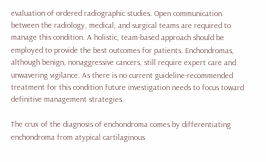evaluation of ordered radiographic studies. Open communication between the radiology, medical, and surgical teams are required to manage this condition. A holistic, team-based approach should be employed to provide the best outcomes for patients. Enchondromas, although benign, nonaggressive cancers, still require expert care and unwavering vigilance. As there is no current guideline-recommended treatment for this condition future investigation needs to focus toward definitive management strategies.

The crux of the diagnosis of enchondroma comes by differentiating enchondroma from atypical cartilaginous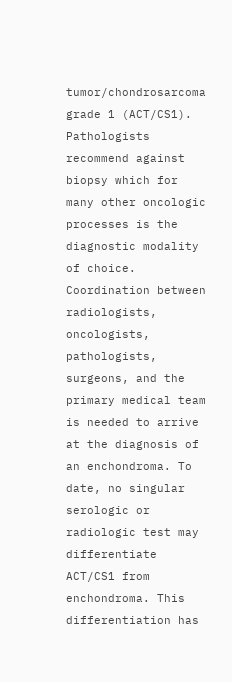tumor/chondrosarcoma grade 1 (ACT/CS1). Pathologists recommend against biopsy which for many other oncologic processes is the diagnostic modality of choice. Coordination between radiologists, oncologists, pathologists, surgeons, and the primary medical team is needed to arrive at the diagnosis of an enchondroma. To date, no singular serologic or radiologic test may differentiate ACT/CS1 from enchondroma. This differentiation has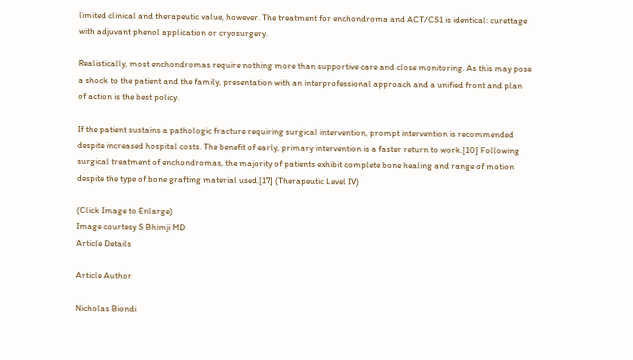limited clinical and therapeutic value, however. The treatment for enchondroma and ACT/CS1 is identical: curettage with adjuvant phenol application or cryosurgery.

Realistically, most enchondromas require nothing more than supportive care and close monitoring. As this may pose a shock to the patient and the family, presentation with an interprofessional approach and a unified front and plan of action is the best policy.

If the patient sustains a pathologic fracture requiring surgical intervention, prompt intervention is recommended despite increased hospital costs. The benefit of early, primary intervention is a faster return to work.[10] Following surgical treatment of enchondromas, the majority of patients exhibit complete bone healing and range of motion despite the type of bone grafting material used.[17] (Therapeutic Level IV)

(Click Image to Enlarge)
Image courtesy S Bhimji MD
Article Details

Article Author

Nicholas Biondi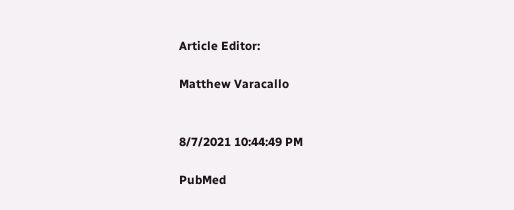Article Editor:

Matthew Varacallo


8/7/2021 10:44:49 PM

PubMed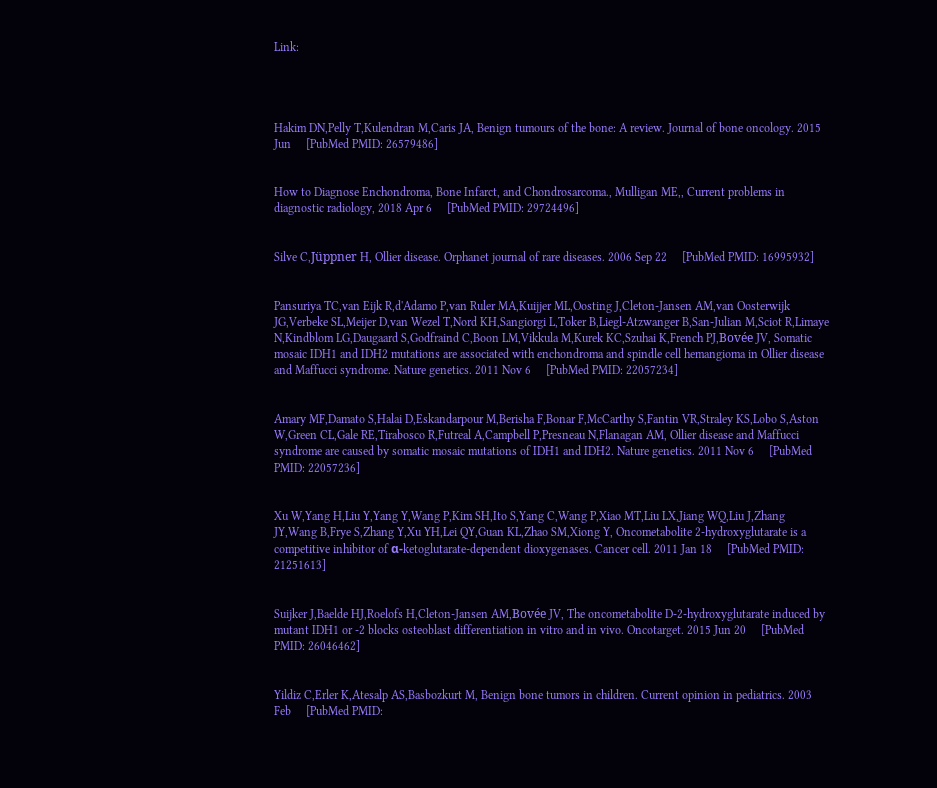Link:




Hakim DN,Pelly T,Kulendran M,Caris JA, Benign tumours of the bone: A review. Journal of bone oncology. 2015 Jun     [PubMed PMID: 26579486]


How to Diagnose Enchondroma, Bone Infarct, and Chondrosarcoma., Mulligan ME,, Current problems in diagnostic radiology, 2018 Apr 6     [PubMed PMID: 29724496]


Silve C,Jüppner H, Ollier disease. Orphanet journal of rare diseases. 2006 Sep 22     [PubMed PMID: 16995932]


Pansuriya TC,van Eijk R,d'Adamo P,van Ruler MA,Kuijjer ML,Oosting J,Cleton-Jansen AM,van Oosterwijk JG,Verbeke SL,Meijer D,van Wezel T,Nord KH,Sangiorgi L,Toker B,Liegl-Atzwanger B,San-Julian M,Sciot R,Limaye N,Kindblom LG,Daugaard S,Godfraind C,Boon LM,Vikkula M,Kurek KC,Szuhai K,French PJ,Bovée JV, Somatic mosaic IDH1 and IDH2 mutations are associated with enchondroma and spindle cell hemangioma in Ollier disease and Maffucci syndrome. Nature genetics. 2011 Nov 6     [PubMed PMID: 22057234]


Amary MF,Damato S,Halai D,Eskandarpour M,Berisha F,Bonar F,McCarthy S,Fantin VR,Straley KS,Lobo S,Aston W,Green CL,Gale RE,Tirabosco R,Futreal A,Campbell P,Presneau N,Flanagan AM, Ollier disease and Maffucci syndrome are caused by somatic mosaic mutations of IDH1 and IDH2. Nature genetics. 2011 Nov 6     [PubMed PMID: 22057236]


Xu W,Yang H,Liu Y,Yang Y,Wang P,Kim SH,Ito S,Yang C,Wang P,Xiao MT,Liu LX,Jiang WQ,Liu J,Zhang JY,Wang B,Frye S,Zhang Y,Xu YH,Lei QY,Guan KL,Zhao SM,Xiong Y, Oncometabolite 2-hydroxyglutarate is a competitive inhibitor of α-ketoglutarate-dependent dioxygenases. Cancer cell. 2011 Jan 18     [PubMed PMID: 21251613]


Suijker J,Baelde HJ,Roelofs H,Cleton-Jansen AM,Bovée JV, The oncometabolite D-2-hydroxyglutarate induced by mutant IDH1 or -2 blocks osteoblast differentiation in vitro and in vivo. Oncotarget. 2015 Jun 20     [PubMed PMID: 26046462]


Yildiz C,Erler K,Atesalp AS,Basbozkurt M, Benign bone tumors in children. Current opinion in pediatrics. 2003 Feb     [PubMed PMID: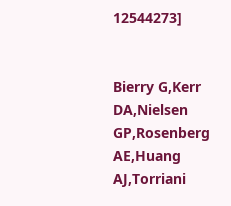12544273]


Bierry G,Kerr DA,Nielsen GP,Rosenberg AE,Huang AJ,Torriani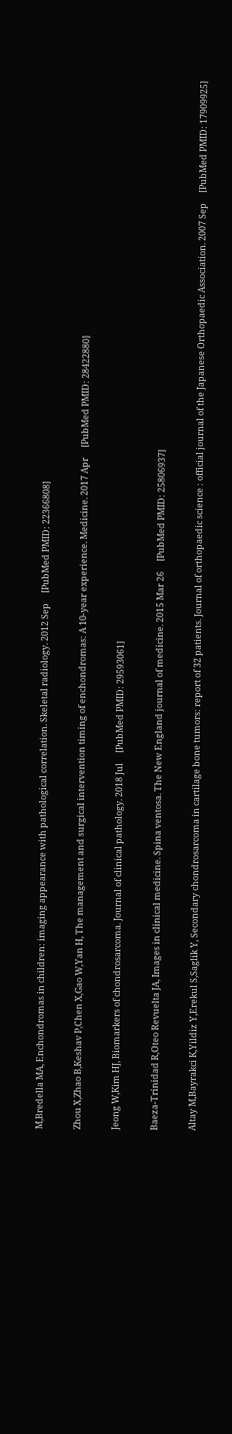M,Bredella MA, Enchondromas in children: imaging appearance with pathological correlation. Skeletal radiology. 2012 Sep     [PubMed PMID: 22366808]


Zhou X,Zhao B,Keshav P,Chen X,Gao W,Yan H, The management and surgical intervention timing of enchondromas: A 10-year experience. Medicine. 2017 Apr     [PubMed PMID: 28422880]


Jeong W,Kim HJ, Biomarkers of chondrosarcoma. Journal of clinical pathology. 2018 Jul     [PubMed PMID: 29593061]


Baeza-Trinidad R,Oteo Revuelta JA, Images in clinical medicine. Spina ventosa. The New England journal of medicine. 2015 Mar 26     [PubMed PMID: 25806937]


Altay M,Bayrakci K,Yildiz Y,Erekul S,Saglik Y, Secondary chondrosarcoma in cartilage bone tumors: report of 32 patients. Journal of orthopaedic science : official journal of the Japanese Orthopaedic Association. 2007 Sep     [PubMed PMID: 17909925]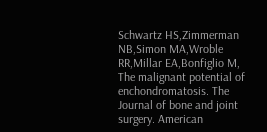Schwartz HS,Zimmerman NB,Simon MA,Wroble RR,Millar EA,Bonfiglio M, The malignant potential of enchondromatosis. The Journal of bone and joint surgery. American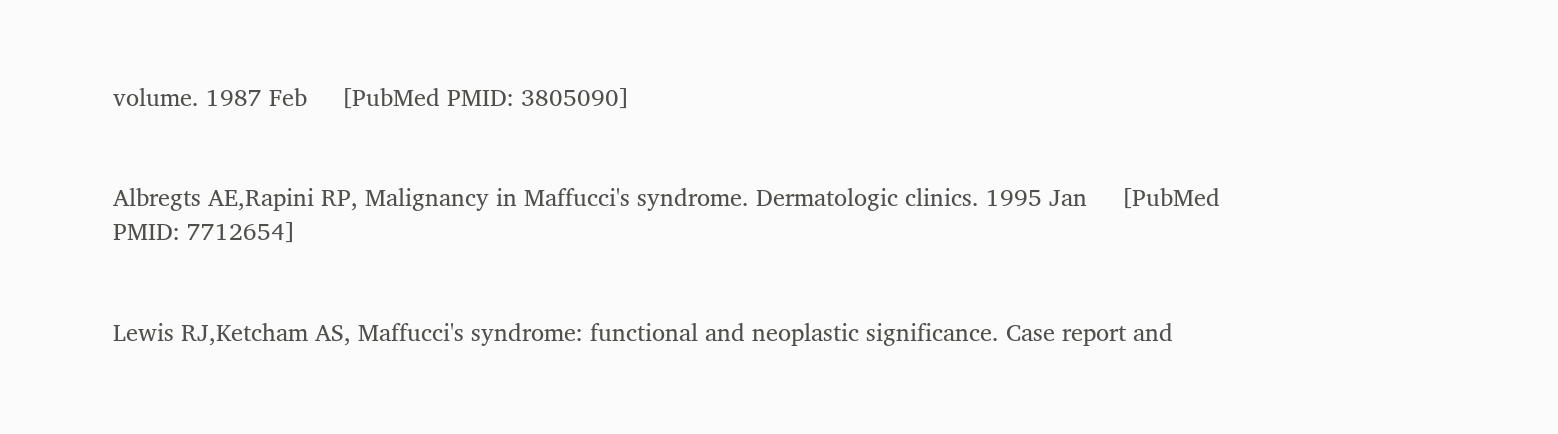volume. 1987 Feb     [PubMed PMID: 3805090]


Albregts AE,Rapini RP, Malignancy in Maffucci's syndrome. Dermatologic clinics. 1995 Jan     [PubMed PMID: 7712654]


Lewis RJ,Ketcham AS, Maffucci's syndrome: functional and neoplastic significance. Case report and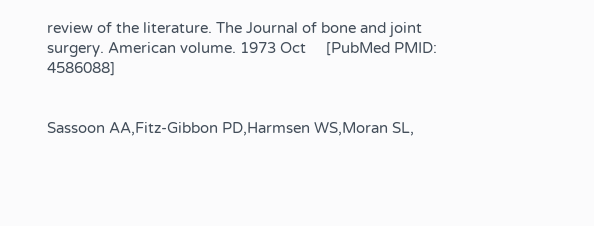review of the literature. The Journal of bone and joint surgery. American volume. 1973 Oct     [PubMed PMID: 4586088]


Sassoon AA,Fitz-Gibbon PD,Harmsen WS,Moran SL,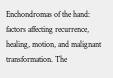Enchondromas of the hand: factors affecting recurrence, healing, motion, and malignant transformation. The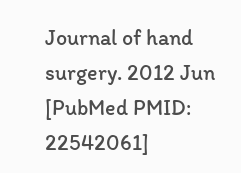Journal of hand surgery. 2012 Jun     [PubMed PMID: 22542061]